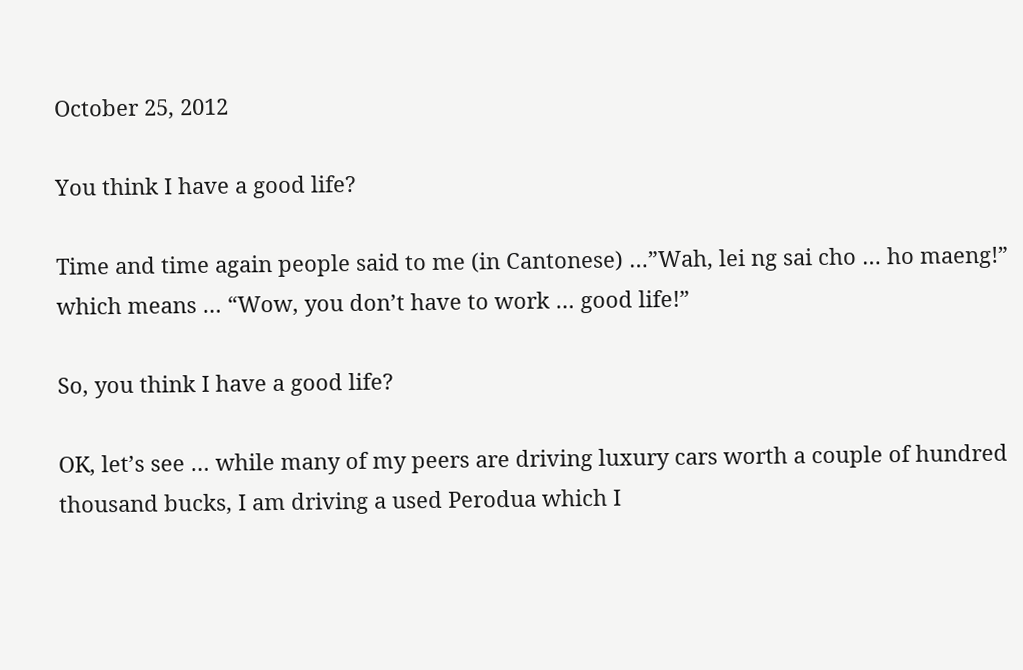October 25, 2012

You think I have a good life?

Time and time again people said to me (in Cantonese) …”Wah, lei ng sai cho … ho maeng!” which means … “Wow, you don’t have to work … good life!”

So, you think I have a good life?

OK, let’s see … while many of my peers are driving luxury cars worth a couple of hundred thousand bucks, I am driving a used Perodua which I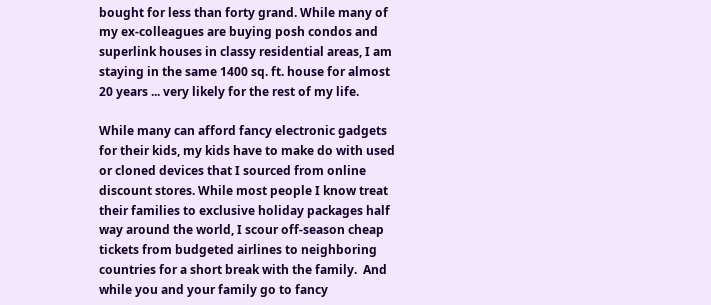bought for less than forty grand. While many of my ex-colleagues are buying posh condos and superlink houses in classy residential areas, I am staying in the same 1400 sq. ft. house for almost 20 years ... very likely for the rest of my life.

While many can afford fancy electronic gadgets for their kids, my kids have to make do with used or cloned devices that I sourced from online discount stores. While most people I know treat their families to exclusive holiday packages half way around the world, I scour off-season cheap tickets from budgeted airlines to neighboring countries for a short break with the family.  And while you and your family go to fancy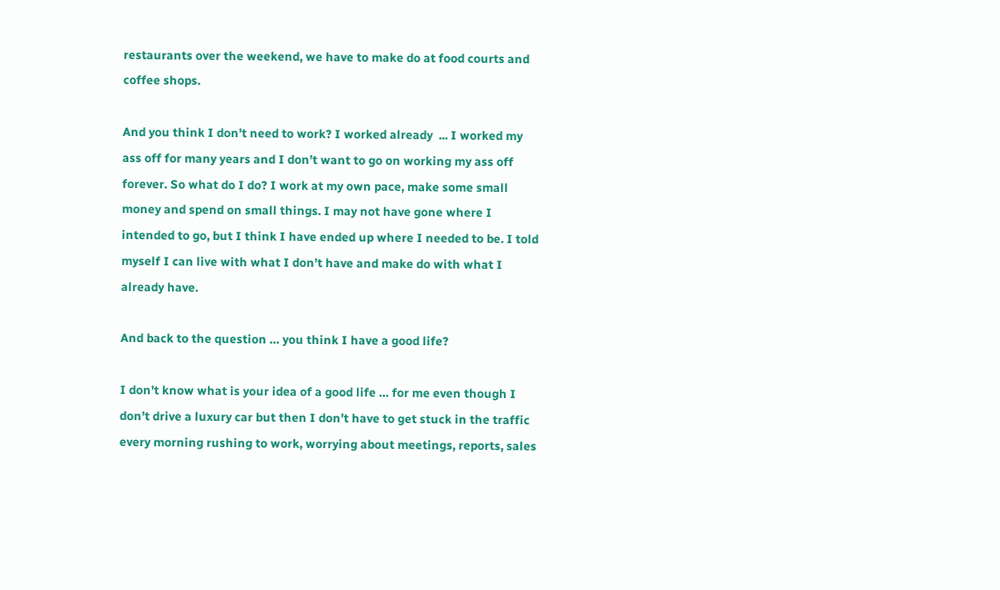restaurants over the weekend, we have to make do at food courts and coffee shops.

And you think I don’t need to work? I worked already  ... I worked my ass off for many years and I don’t want to go on working my ass off forever. So what do I do? I work at my own pace, make some small money and spend on small things. I may not have gone where I intended to go, but I think I have ended up where I needed to be. I told myself I can live with what I don’t have and make do with what I already have.

And back to the question … you think I have a good life?

I don’t know what is your idea of a good life … for me even though I don’t drive a luxury car but then I don’t have to get stuck in the traffic every morning rushing to work, worrying about meetings, reports, sales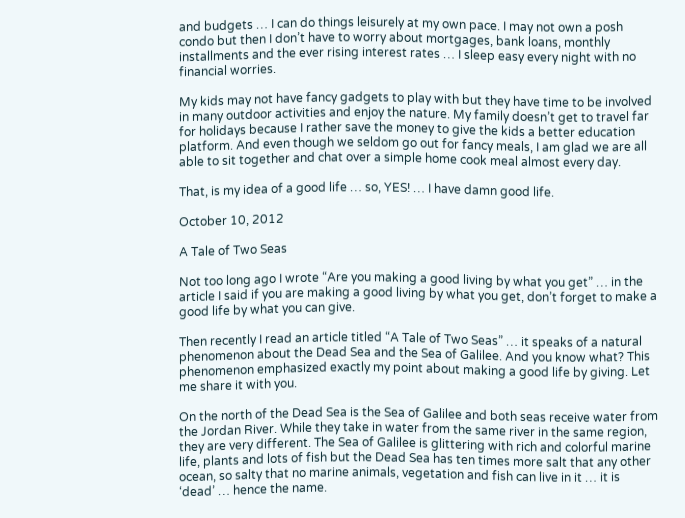and budgets … I can do things leisurely at my own pace. I may not own a posh condo but then I don’t have to worry about mortgages, bank loans, monthly installments and the ever rising interest rates … I sleep easy every night with no financial worries.

My kids may not have fancy gadgets to play with but they have time to be involved in many outdoor activities and enjoy the nature. My family doesn’t get to travel far for holidays because I rather save the money to give the kids a better education platform. And even though we seldom go out for fancy meals, I am glad we are all able to sit together and chat over a simple home cook meal almost every day.

That, is my idea of a good life … so, YES! … I have damn good life.

October 10, 2012

A Tale of Two Seas

Not too long ago I wrote “Are you making a good living by what you get” … in the article I said if you are making a good living by what you get, don’t forget to make a good life by what you can give.

Then recently I read an article titled “A Tale of Two Seas” … it speaks of a natural phenomenon about the Dead Sea and the Sea of Galilee. And you know what? This phenomenon emphasized exactly my point about making a good life by giving. Let me share it with you.

On the north of the Dead Sea is the Sea of Galilee and both seas receive water from the Jordan River. While they take in water from the same river in the same region, they are very different. The Sea of Galilee is glittering with rich and colorful marine life, plants and lots of fish but the Dead Sea has ten times more salt that any other ocean, so salty that no marine animals, vegetation and fish can live in it … it is ‘dead’ … hence the name.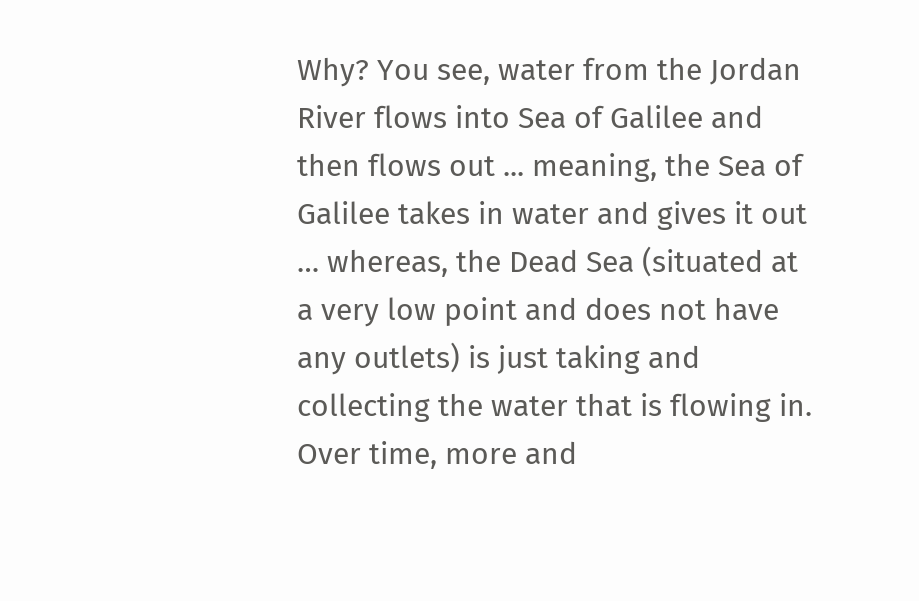Why? You see, water from the Jordan River flows into Sea of Galilee and then flows out ... meaning, the Sea of Galilee takes in water and gives it out … whereas, the Dead Sea (situated at a very low point and does not have any outlets) is just taking and collecting the water that is flowing in. Over time, more and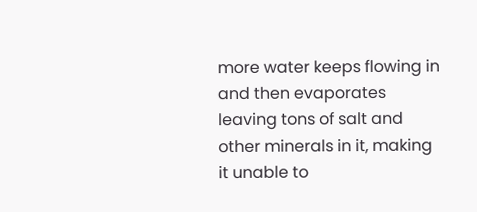more water keeps flowing in and then evaporates leaving tons of salt and other minerals in it, making it unable to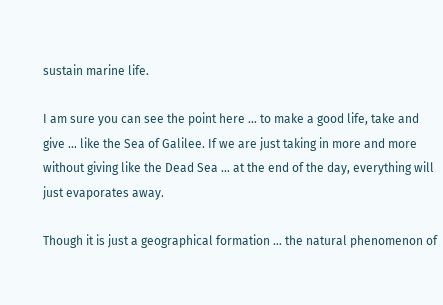sustain marine life.

I am sure you can see the point here … to make a good life, take and give … like the Sea of Galilee. If we are just taking in more and more without giving like the Dead Sea … at the end of the day, everything will just evaporates away.

Though it is just a geographical formation … the natural phenomenon of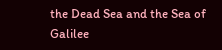the Dead Sea and the Sea of Galilee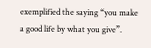exemplified the saying “you make a good life by what you give”.